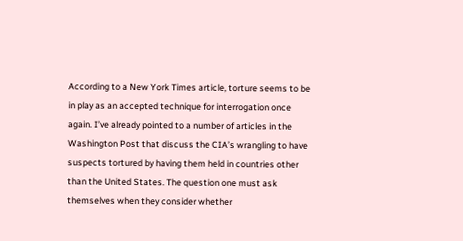According to a New York Times article, torture seems to be in play as an accepted technique for interrogation once again. I’ve already pointed to a number of articles in the Washington Post that discuss the CIA’s wrangling to have suspects tortured by having them held in countries other than the United States. The question one must ask themselves when they consider whether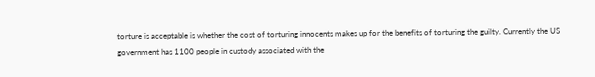torture is acceptable is whether the cost of torturing innocents makes up for the benefits of torturing the guilty. Currently the US government has 1100 people in custody associated with the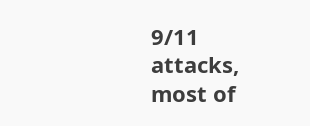9/11 attacks, most of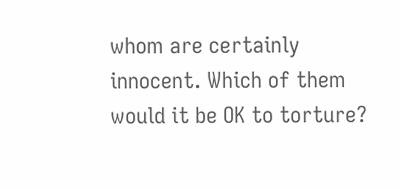whom are certainly innocent. Which of them would it be OK to torture?